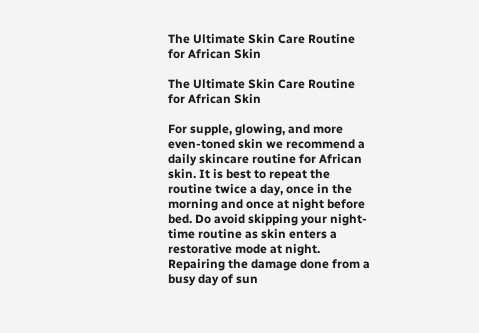The Ultimate Skin Care Routine for African Skin

The Ultimate Skin Care Routine for African Skin

For supple, glowing, and more even-toned skin we recommend a daily skincare routine for African skin. It is best to repeat the routine twice a day, once in the morning and once at night before bed. Do avoid skipping your night-time routine as skin enters a restorative mode at night. Repairing the damage done from a busy day of sun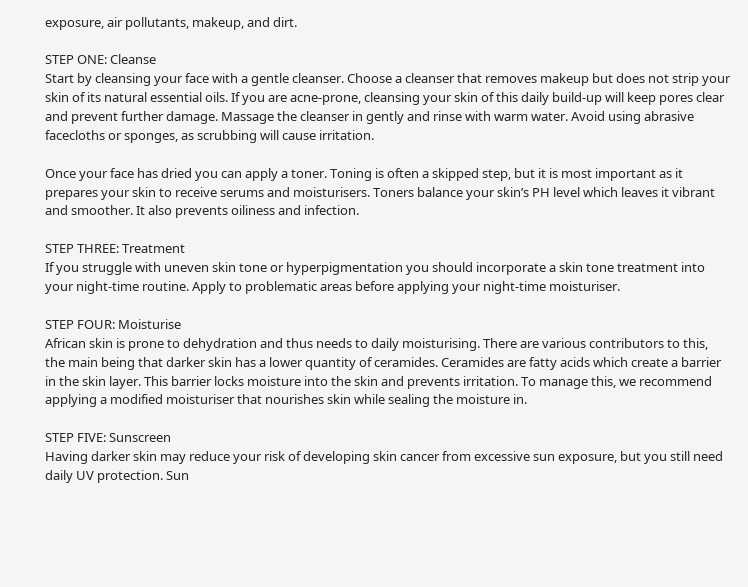exposure, air pollutants, makeup, and dirt.

STEP ONE: Cleanse
Start by cleansing your face with a gentle cleanser. Choose a cleanser that removes makeup but does not strip your skin of its natural essential oils. If you are acne-prone, cleansing your skin of this daily build-up will keep pores clear and prevent further damage. Massage the cleanser in gently and rinse with warm water. Avoid using abrasive facecloths or sponges, as scrubbing will cause irritation.

Once your face has dried you can apply a toner. Toning is often a skipped step, but it is most important as it prepares your skin to receive serums and moisturisers. Toners balance your skin’s PH level which leaves it vibrant and smoother. It also prevents oiliness and infection.

STEP THREE: Treatment
If you struggle with uneven skin tone or hyperpigmentation you should incorporate a skin tone treatment into your night-time routine. Apply to problematic areas before applying your night-time moisturiser.

STEP FOUR: Moisturise
African skin is prone to dehydration and thus needs to daily moisturising. There are various contributors to this, the main being that darker skin has a lower quantity of ceramides. Ceramides are fatty acids which create a barrier in the skin layer. This barrier locks moisture into the skin and prevents irritation. To manage this, we recommend applying a modified moisturiser that nourishes skin while sealing the moisture in.

STEP FIVE: Sunscreen
Having darker skin may reduce your risk of developing skin cancer from excessive sun exposure, but you still need daily UV protection. Sun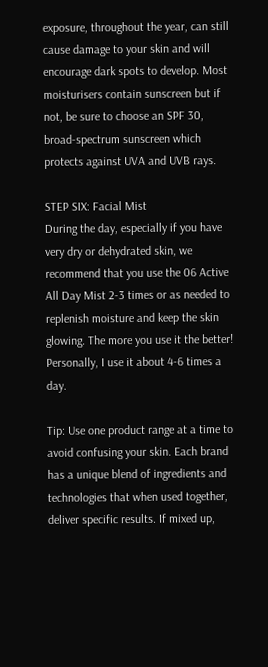exposure, throughout the year, can still cause damage to your skin and will encourage dark spots to develop. Most moisturisers contain sunscreen but if not, be sure to choose an SPF 30, broad-spectrum sunscreen which protects against UVA and UVB rays.

STEP SIX: Facial Mist
During the day, especially if you have very dry or dehydrated skin, we recommend that you use the 06 Active All Day Mist 2-3 times or as needed to replenish moisture and keep the skin glowing. The more you use it the better! Personally, I use it about 4-6 times a day.

Tip: Use one product range at a time to avoid confusing your skin. Each brand has a unique blend of ingredients and technologies that when used together, deliver specific results. If mixed up,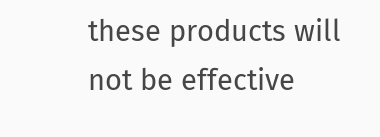these products will not be effective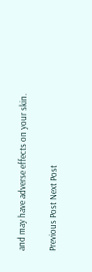and may have adverse effects on your skin.

Previous Post Next Post